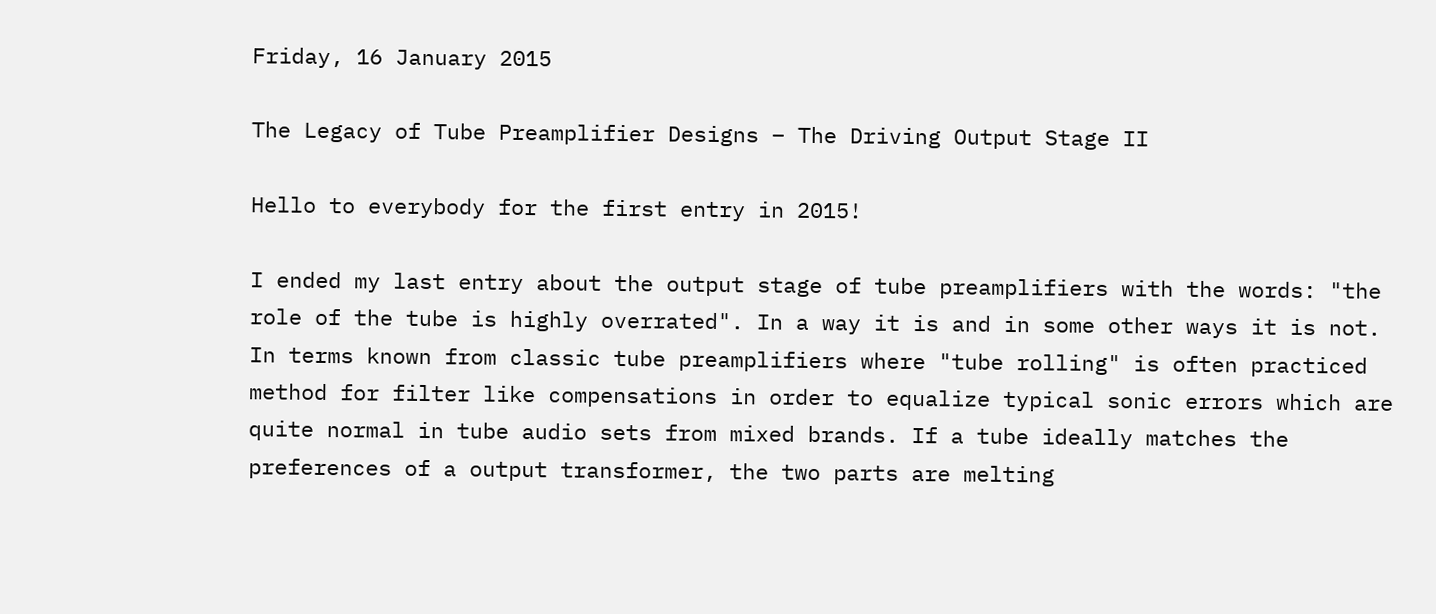Friday, 16 January 2015

The Legacy of Tube Preamplifier Designs – The Driving Output Stage II

Hello to everybody for the first entry in 2015!

I ended my last entry about the output stage of tube preamplifiers with the words: "the role of the tube is highly overrated". In a way it is and in some other ways it is not. In terms known from classic tube preamplifiers where "tube rolling" is often practiced method for filter like compensations in order to equalize typical sonic errors which are quite normal in tube audio sets from mixed brands. If a tube ideally matches the preferences of a output transformer, the two parts are melting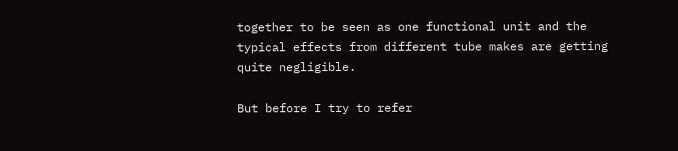together to be seen as one functional unit and the typical effects from different tube makes are getting quite negligible.

But before I try to refer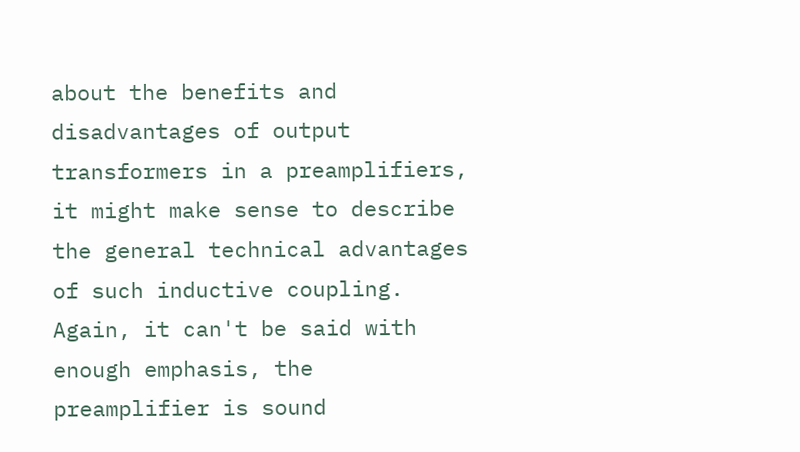about the benefits and disadvantages of output transformers in a preamplifiers, it might make sense to describe the general technical advantages of such inductive coupling. Again, it can't be said with enough emphasis, the preamplifier is sound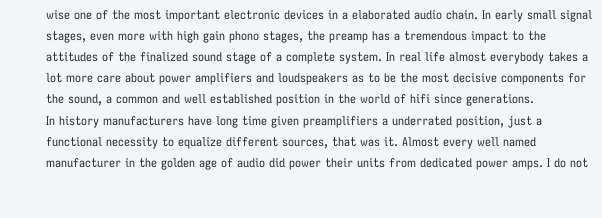wise one of the most important electronic devices in a elaborated audio chain. In early small signal stages, even more with high gain phono stages, the preamp has a tremendous impact to the attitudes of the finalized sound stage of a complete system. In real life almost everybody takes a lot more care about power amplifiers and loudspeakers as to be the most decisive components for the sound, a common and well established position in the world of hifi since generations.
In history manufacturers have long time given preamplifiers a underrated position, just a functional necessity to equalize different sources, that was it. Almost every well named manufacturer in the golden age of audio did power their units from dedicated power amps. I do not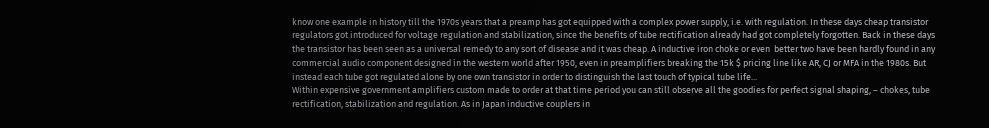know one example in history till the 1970s years that a preamp has got equipped with a complex power supply, i.e. with regulation. In these days cheap transistor regulators got introduced for voltage regulation and stabilization, since the benefits of tube rectification already had got completely forgotten. Back in these days the transistor has been seen as a universal remedy to any sort of disease and it was cheap. A inductive iron choke or even  better two have been hardly found in any commercial audio component designed in the western world after 1950, even in preamplifiers breaking the 15k $ pricing line like AR, CJ or MFA in the 1980s. But instead each tube got regulated alone by one own transistor in order to distinguish the last touch of typical tube life...
Within expensive government amplifiers custom made to order at that time period you can still observe all the goodies for perfect signal shaping, – chokes, tube rectification, stabilization and regulation. As in Japan inductive couplers in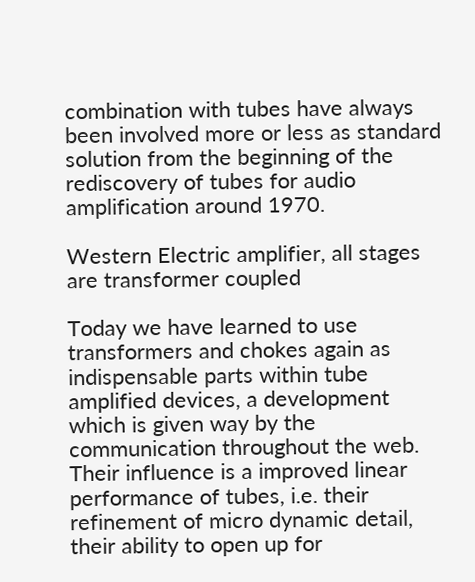combination with tubes have always been involved more or less as standard solution from the beginning of the rediscovery of tubes for audio amplification around 1970.

Western Electric amplifier, all stages are transformer coupled

Today we have learned to use transformers and chokes again as indispensable parts within tube amplified devices, a development which is given way by the communication throughout the web. Their influence is a improved linear performance of tubes, i.e. their refinement of micro dynamic detail, their ability to open up for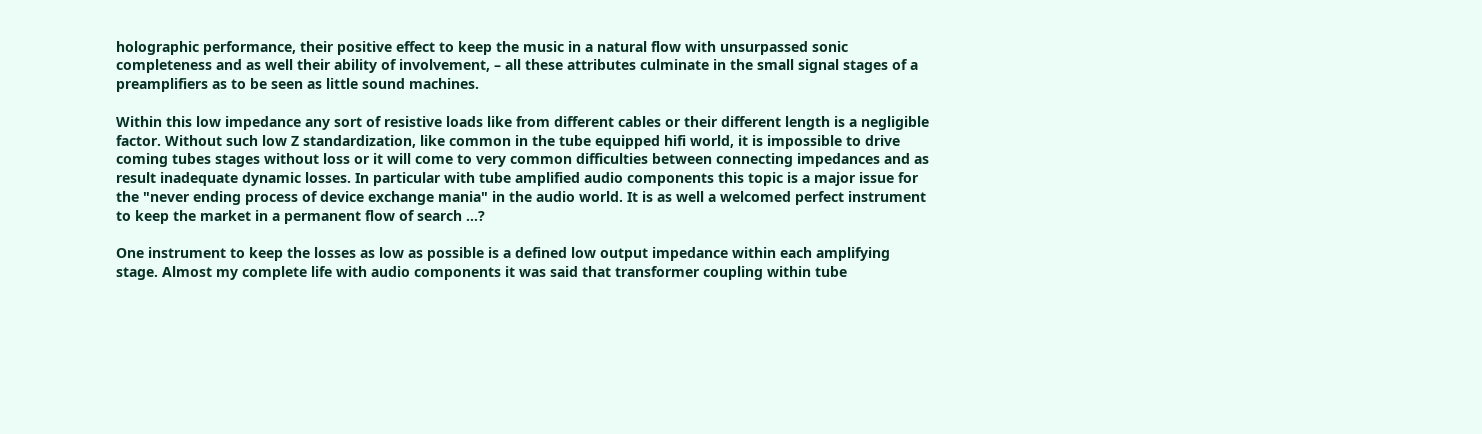holographic performance, their positive effect to keep the music in a natural flow with unsurpassed sonic completeness and as well their ability of involvement, – all these attributes culminate in the small signal stages of a preamplifiers as to be seen as little sound machines.

Within this low impedance any sort of resistive loads like from different cables or their different length is a negligible factor. Without such low Z standardization, like common in the tube equipped hifi world, it is impossible to drive coming tubes stages without loss or it will come to very common difficulties between connecting impedances and as result inadequate dynamic losses. In particular with tube amplified audio components this topic is a major issue for the "never ending process of device exchange mania" in the audio world. It is as well a welcomed perfect instrument to keep the market in a permanent flow of search …?

One instrument to keep the losses as low as possible is a defined low output impedance within each amplifying stage. Almost my complete life with audio components it was said that transformer coupling within tube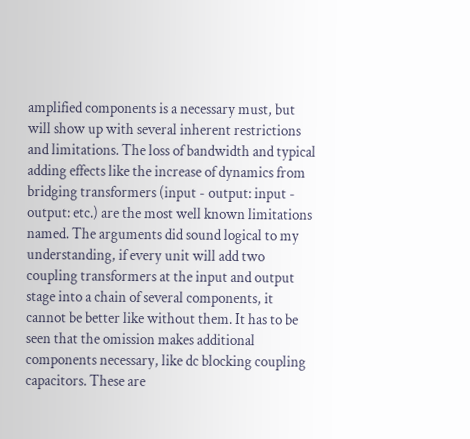amplified components is a necessary must, but will show up with several inherent restrictions and limitations. The loss of bandwidth and typical adding effects like the increase of dynamics from bridging transformers (input - output: input - output: etc.) are the most well known limitations named. The arguments did sound logical to my understanding, if every unit will add two coupling transformers at the input and output stage into a chain of several components, it cannot be better like without them. It has to be seen that the omission makes additional components necessary, like dc blocking coupling capacitors. These are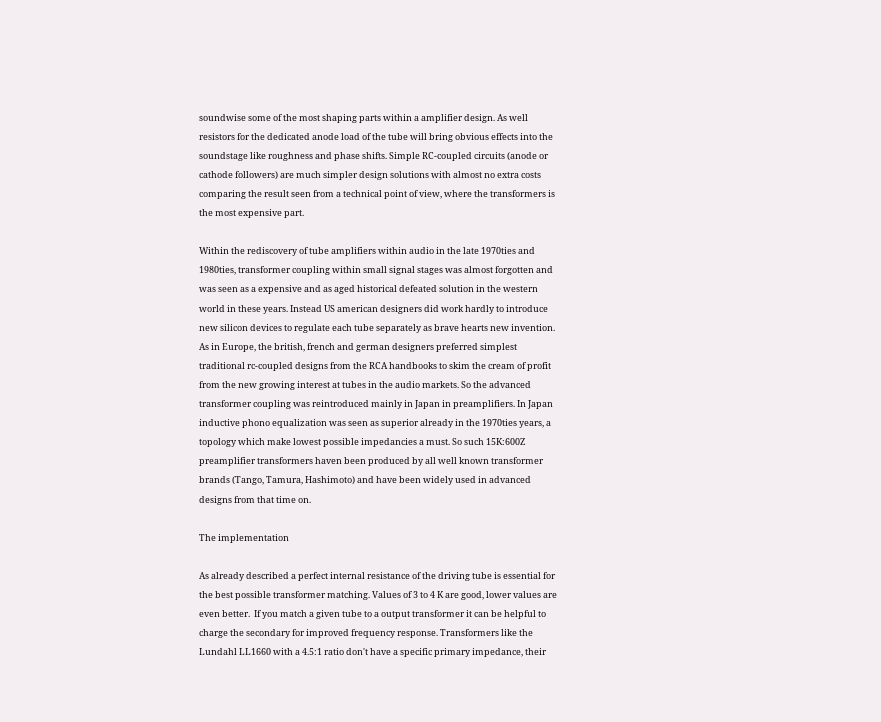soundwise some of the most shaping parts within a amplifier design. As well resistors for the dedicated anode load of the tube will bring obvious effects into the soundstage like roughness and phase shifts. Simple RC-coupled circuits (anode or cathode followers) are much simpler design solutions with almost no extra costs comparing the result seen from a technical point of view, where the transformers is the most expensive part.

Within the rediscovery of tube amplifiers within audio in the late 1970ties and 1980ties, transformer coupling within small signal stages was almost forgotten and was seen as a expensive and as aged historical defeated solution in the western world in these years. Instead US american designers did work hardly to introduce new silicon devices to regulate each tube separately as brave hearts new invention. As in Europe, the british, french and german designers preferred simplest traditional rc-coupled designs from the RCA handbooks to skim the cream of profit from the new growing interest at tubes in the audio markets. So the advanced transformer coupling was reintroduced mainly in Japan in preamplifiers. In Japan inductive phono equalization was seen as superior already in the 1970ties years, a topology which make lowest possible impedancies a must. So such 15K:600Z preamplifier transformers haven been produced by all well known transformer brands (Tango, Tamura, Hashimoto) and have been widely used in advanced designs from that time on.

The implementation

As already described a perfect internal resistance of the driving tube is essential for the best possible transformer matching. Values of 3 to 4 K are good, lower values are even better.  If you match a given tube to a output transformer it can be helpful to charge the secondary for improved frequency response. Transformers like the Lundahl LL1660 with a 4.5:1 ratio don't have a specific primary impedance, their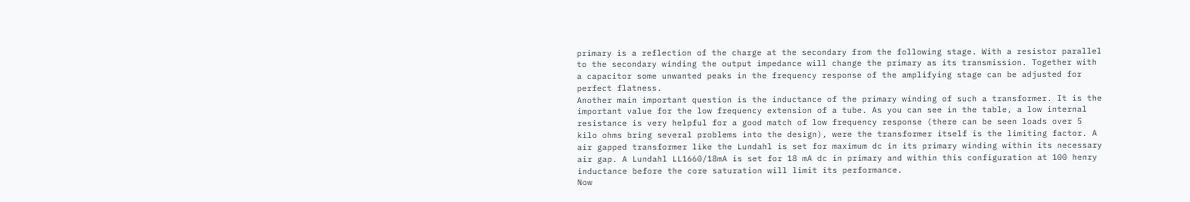primary is a reflection of the charge at the secondary from the following stage. With a resistor parallel to the secondary winding the output impedance will change the primary as its transmission. Together with a capacitor some unwanted peaks in the frequency response of the amplifying stage can be adjusted for perfect flatness.
Another main important question is the inductance of the primary winding of such a transformer. It is the important value for the low frequency extension of a tube. As you can see in the table, a low internal resistance is very helpful for a good match of low frequency response (there can be seen loads over 5 kilo ohms bring several problems into the design), were the transformer itself is the limiting factor. A air gapped transformer like the Lundahl is set for maximum dc in its primary winding within its necessary air gap. A Lundahl LL1660/18mA is set for 18 mA dc in primary and within this configuration at 100 henry inductance before the core saturation will limit its performance.
Now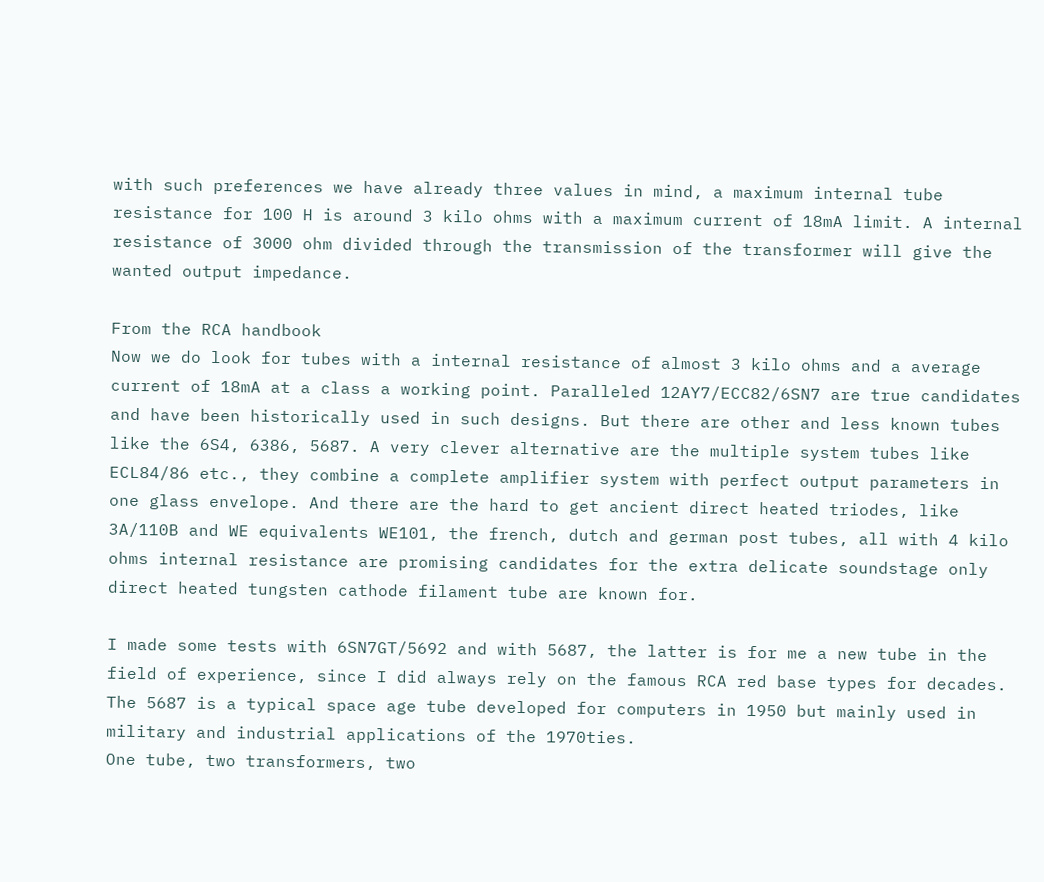with such preferences we have already three values in mind, a maximum internal tube resistance for 100 H is around 3 kilo ohms with a maximum current of 18mA limit. A internal resistance of 3000 ohm divided through the transmission of the transformer will give the wanted output impedance.

From the RCA handbook
Now we do look for tubes with a internal resistance of almost 3 kilo ohms and a average current of 18mA at a class a working point. Paralleled 12AY7/ECC82/6SN7 are true candidates and have been historically used in such designs. But there are other and less known tubes like the 6S4, 6386, 5687. A very clever alternative are the multiple system tubes like ECL84/86 etc., they combine a complete amplifier system with perfect output parameters in one glass envelope. And there are the hard to get ancient direct heated triodes, like 3A/110B and WE equivalents WE101, the french, dutch and german post tubes, all with 4 kilo ohms internal resistance are promising candidates for the extra delicate soundstage only direct heated tungsten cathode filament tube are known for.

I made some tests with 6SN7GT/5692 and with 5687, the latter is for me a new tube in the field of experience, since I did always rely on the famous RCA red base types for decades. The 5687 is a typical space age tube developed for computers in 1950 but mainly used in military and industrial applications of the 1970ties.
One tube, two transformers, two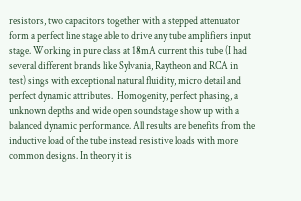resistors, two capacitors together with a stepped attenuator form a perfect line stage able to drive any tube amplifiers input stage. Working in pure class at 18mA current this tube (I had several different brands like Sylvania, Raytheon and RCA in test) sings with exceptional natural fluidity, micro detail and perfect dynamic attributes.  Homogenity, perfect phasing, a unknown depths and wide open soundstage show up with a balanced dynamic performance. All results are benefits from the inductive load of the tube instead resistive loads with more common designs. In theory it is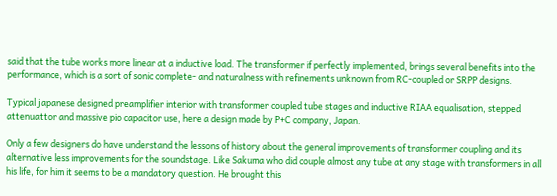said that the tube works more linear at a inductive load. The transformer if perfectly implemented, brings several benefits into the performance, which is a sort of sonic complete- and naturalness with refinements unknown from RC-coupled or SRPP designs.

Typical japanese designed preamplifier interior with transformer coupled tube stages and inductive RIAA equalisation, stepped attenuattor and massive pio capacitor use, here a design made by P+C company, Japan.

Only a few designers do have understand the lessons of history about the general improvements of transformer coupling and its alternative less improvements for the soundstage. Like Sakuma who did couple almost any tube at any stage with transformers in all his life, for him it seems to be a mandatory question. He brought this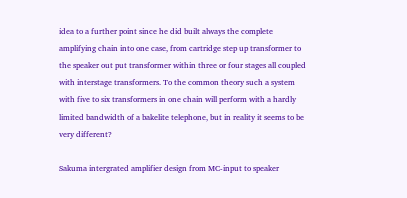idea to a further point since he did built always the complete amplifying chain into one case, from cartridge step up transformer to the speaker out put transformer within three or four stages all coupled with interstage transformers. To the common theory such a system with five to six transformers in one chain will perform with a hardly limited bandwidth of a bakelite telephone, but in reality it seems to be very different?

Sakuma intergrated amplifier design from MC-input to speaker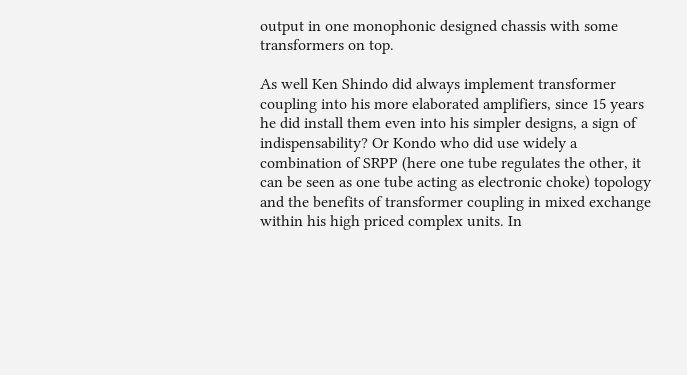output in one monophonic designed chassis with some transformers on top.

As well Ken Shindo did always implement transformer coupling into his more elaborated amplifiers, since 15 years he did install them even into his simpler designs, a sign of indispensability? Or Kondo who did use widely a combination of SRPP (here one tube regulates the other, it can be seen as one tube acting as electronic choke) topology and the benefits of transformer coupling in mixed exchange within his high priced complex units. In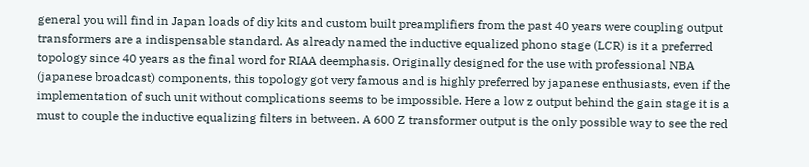general you will find in Japan loads of diy kits and custom built preamplifiers from the past 40 years were coupling output transformers are a indispensable standard. As already named the inductive equalized phono stage (LCR) is it a preferred topology since 40 years as the final word for RIAA deemphasis. Originally designed for the use with professional NBA (japanese broadcast) components, this topology got very famous and is highly preferred by japanese enthusiasts, even if the implementation of such unit without complications seems to be impossible. Here a low z output behind the gain stage it is a must to couple the inductive equalizing filters in between. A 600 Z transformer output is the only possible way to see the red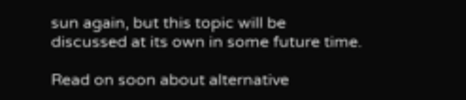sun again, but this topic will be discussed at its own in some future time.

Read on soon about alternative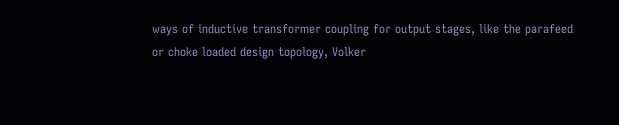ways of inductive transformer coupling for output stages, like the parafeed or choke loaded design topology, Volker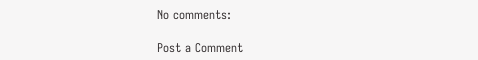No comments:

Post a Comment